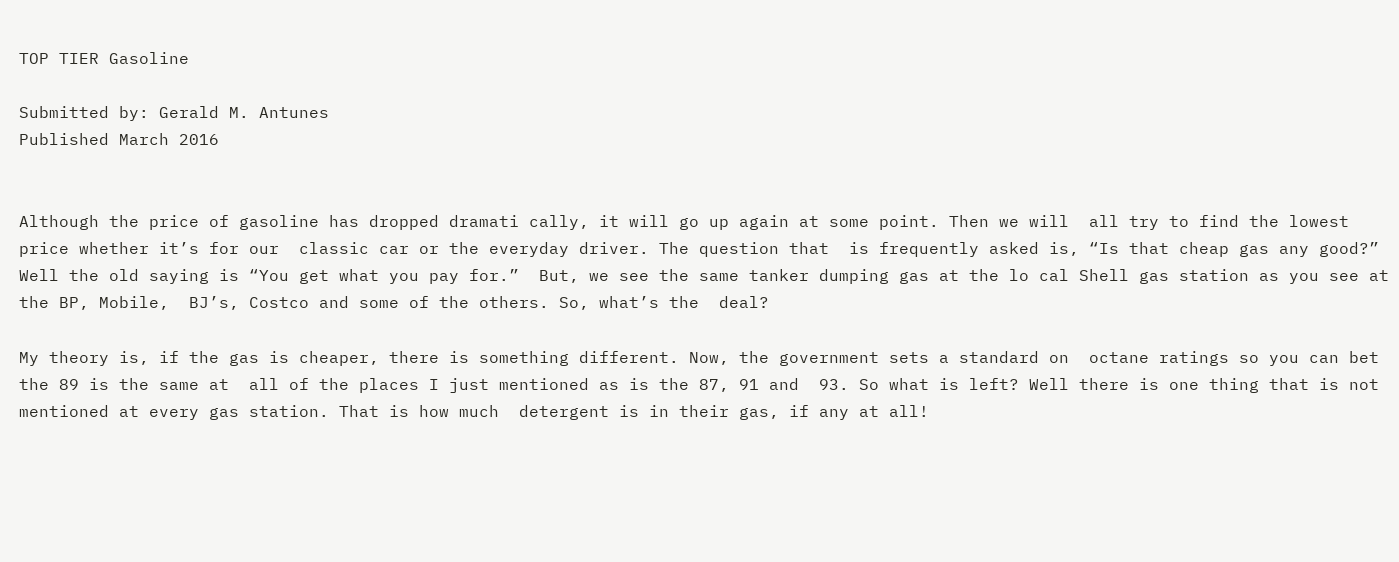TOP TIER Gasoline

Submitted by: Gerald M. Antunes
Published March 2016


Although the price of gasoline has dropped dramati cally, it will go up again at some point. Then we will  all try to find the lowest price whether it’s for our  classic car or the everyday driver. The question that  is frequently asked is, “Is that cheap gas any good?”  Well the old saying is “You get what you pay for.”  But, we see the same tanker dumping gas at the lo cal Shell gas station as you see at the BP, Mobile,  BJ’s, Costco and some of the others. So, what’s the  deal?

My theory is, if the gas is cheaper, there is something different. Now, the government sets a standard on  octane ratings so you can bet the 89 is the same at  all of the places I just mentioned as is the 87, 91 and  93. So what is left? Well there is one thing that is not  mentioned at every gas station. That is how much  detergent is in their gas, if any at all!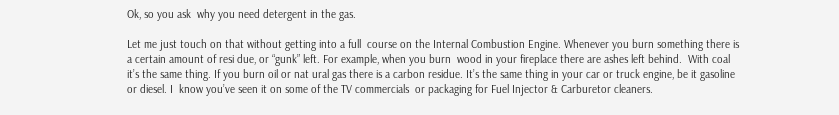Ok, so you ask  why you need detergent in the gas.

Let me just touch on that without getting into a full  course on the Internal Combustion Engine. Whenever you burn something there is a certain amount of resi due, or “gunk” left. For example, when you burn  wood in your fireplace there are ashes left behind.  With coal it’s the same thing. If you burn oil or nat ural gas there is a carbon residue. It’s the same thing in your car or truck engine, be it gasoline or diesel. I  know you’ve seen it on some of the TV commercials  or packaging for Fuel Injector & Carburetor cleaners.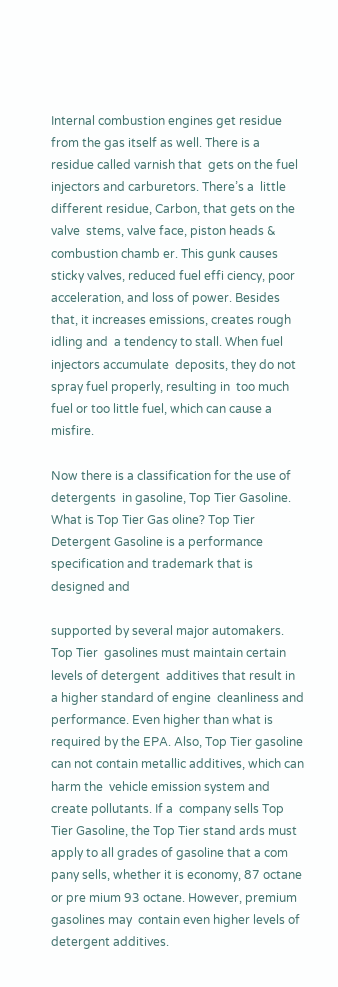Internal combustion engines get residue from the gas itself as well. There is a residue called varnish that  gets on the fuel injectors and carburetors. There’s a  little different residue, Carbon, that gets on the valve  stems, valve face, piston heads & combustion chamb er. This gunk causes sticky valves, reduced fuel effi ciency, poor acceleration, and loss of power. Besides  that, it increases emissions, creates rough idling and  a tendency to stall. When fuel injectors accumulate  deposits, they do not spray fuel properly, resulting in  too much fuel or too little fuel, which can cause a  misfire.

Now there is a classification for the use of detergents  in gasoline, Top Tier Gasoline. What is Top Tier Gas oline? Top Tier Detergent Gasoline is a performance  specification and trademark that is designed and

supported by several major automakers. Top Tier  gasolines must maintain certain levels of detergent  additives that result in a higher standard of engine  cleanliness and performance. Even higher than what is required by the EPA. Also, Top Tier gasoline can not contain metallic additives, which can harm the  vehicle emission system and create pollutants. If a  company sells Top Tier Gasoline, the Top Tier stand ards must apply to all grades of gasoline that a com pany sells, whether it is economy, 87 octane or pre mium 93 octane. However, premium gasolines may  contain even higher levels of detergent additives.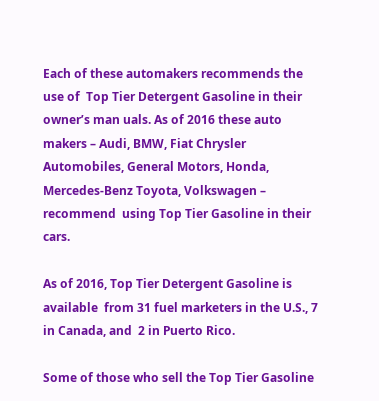Each of these automakers recommends the use of  Top Tier Detergent Gasoline in their owner’s man uals. As of 2016 these auto makers – Audi, BMW, Fiat Chrysler Automobiles, General Motors, Honda, Mercedes-Benz Toyota, Volkswagen – recommend  using Top Tier Gasoline in their cars.

As of 2016, Top Tier Detergent Gasoline is available  from 31 fuel marketers in the U.S., 7 in Canada, and  2 in Puerto Rico.

Some of those who sell the Top Tier Gasoline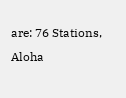are: 76 Stations, Aloha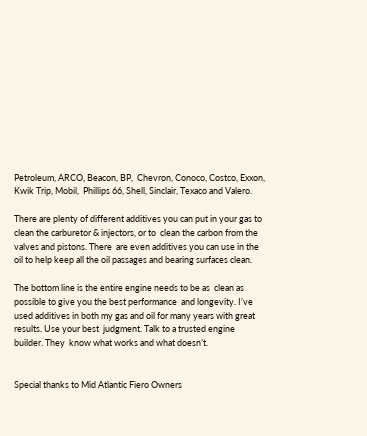Petroleum, ARCO, Beacon, BP,  Chevron, Conoco, Costco, Exxon, Kwik Trip, Mobil,  Phillips 66, Shell, Sinclair, Texaco and Valero.

There are plenty of different additives you can put in your gas to clean the carburetor & injectors, or to  clean the carbon from the valves and pistons. There  are even additives you can use in the oil to help keep all the oil passages and bearing surfaces clean.

The bottom line is the entire engine needs to be as  clean as possible to give you the best performance  and longevity. I’ve used additives in both my gas and oil for many years with great results. Use your best  judgment. Talk to a trusted engine builder. They  know what works and what doesn’t.


Special thanks to Mid Atlantic Fiero Owners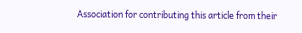Association for contributing this article from their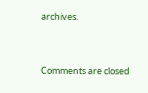archives.


Comments are closed